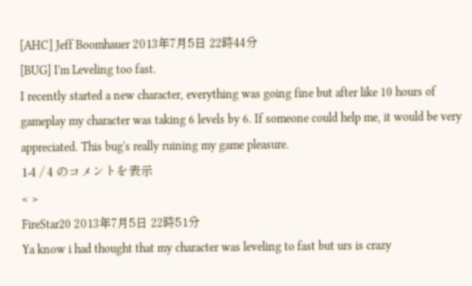[AHC] Jeff Boomhauer 2013年7月5日 22時44分
[BUG] I'm Leveling too fast.
I recently started a new character, everything was going fine but after like 10 hours of gameplay my character was taking 6 levels by 6. If someone could help me, it would be very appreciated. This bug's really ruining my game pleasure.
1-4 / 4 のコメントを表示
< >
FireStar20 2013年7月5日 22時51分
Ya know i had thought that my character was leveling to fast but urs is crazy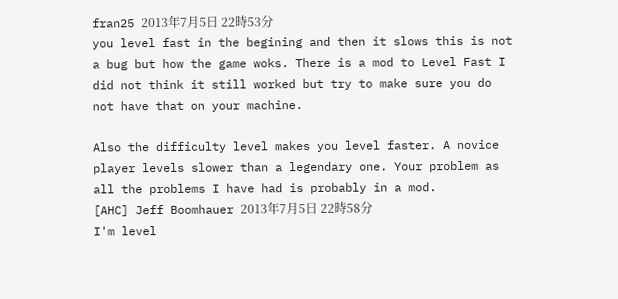fran25 2013年7月5日 22時53分
you level fast in the begining and then it slows this is not a bug but how the game woks. There is a mod to Level Fast I did not think it still worked but try to make sure you do not have that on your machine.

Also the difficulty level makes you level faster. A novice player levels slower than a legendary one. Your problem as all the problems I have had is probably in a mod.
[AHC] Jeff Boomhauer 2013年7月5日 22時58分
I'm level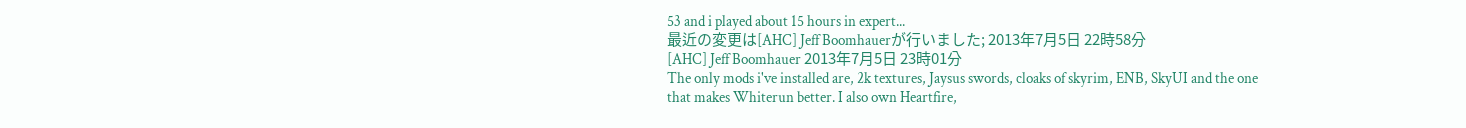53 and i played about 15 hours in expert...
最近の変更は[AHC] Jeff Boomhauerが行いました; 2013年7月5日 22時58分
[AHC] Jeff Boomhauer 2013年7月5日 23時01分
The only mods i've installed are, 2k textures, Jaysus swords, cloaks of skyrim, ENB, SkyUI and the one that makes Whiterun better. I also own Heartfire,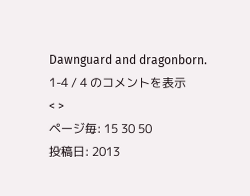Dawnguard and dragonborn.
1-4 / 4 のコメントを表示
< >
ページ毎: 15 30 50
投稿日: 2013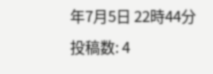年7月5日 22時44分
投稿数: 4